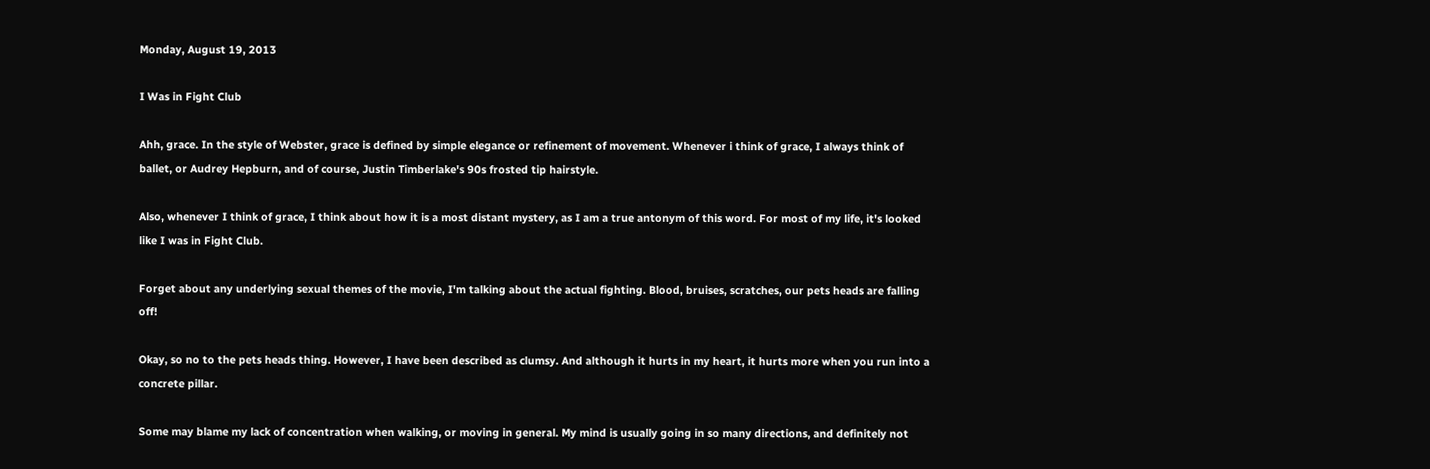Monday, August 19, 2013

I Was in Fight Club

Ahh, grace. In the style of Webster, grace is defined by simple elegance or refinement of movement. Whenever i think of grace, I always think of ballet, or Audrey Hepburn, and of course, Justin Timberlake's 90s frosted tip hairstyle.

Also, whenever I think of grace, I think about how it is a most distant mystery, as I am a true antonym of this word. For most of my life, it's looked like I was in Fight Club.

Forget about any underlying sexual themes of the movie, I'm talking about the actual fighting. Blood, bruises, scratches, our pets heads are falling off!

Okay, so no to the pets heads thing. However, I have been described as clumsy. And although it hurts in my heart, it hurts more when you run into a concrete pillar.

Some may blame my lack of concentration when walking, or moving in general. My mind is usually going in so many directions, and definitely not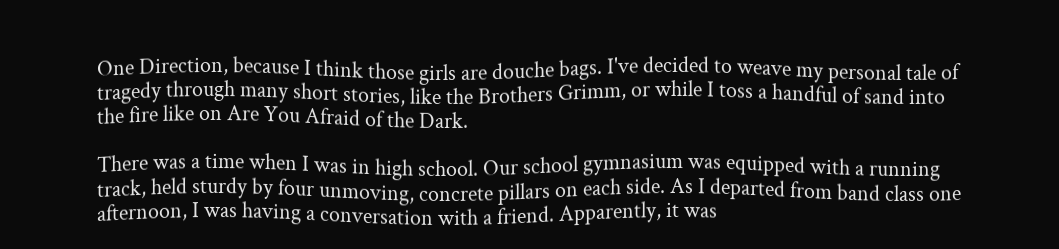One Direction, because I think those girls are douche bags. I've decided to weave my personal tale of tragedy through many short stories, like the Brothers Grimm, or while I toss a handful of sand into the fire like on Are You Afraid of the Dark.

There was a time when I was in high school. Our school gymnasium was equipped with a running track, held sturdy by four unmoving, concrete pillars on each side. As I departed from band class one afternoon, I was having a conversation with a friend. Apparently, it was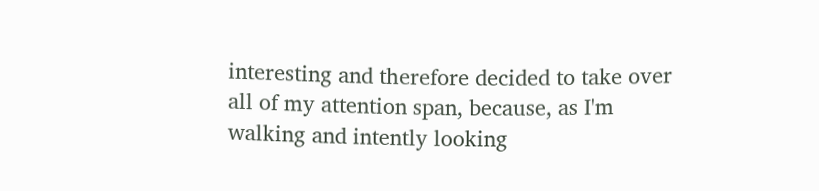interesting and therefore decided to take over all of my attention span, because, as I'm walking and intently looking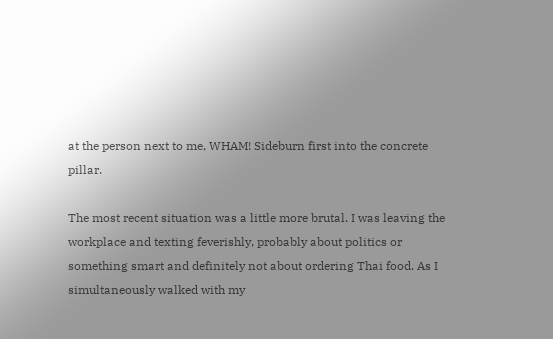at the person next to me, WHAM! Sideburn first into the concrete pillar.

The most recent situation was a little more brutal. I was leaving the workplace and texting feverishly, probably about politics or something smart and definitely not about ordering Thai food. As I simultaneously walked with my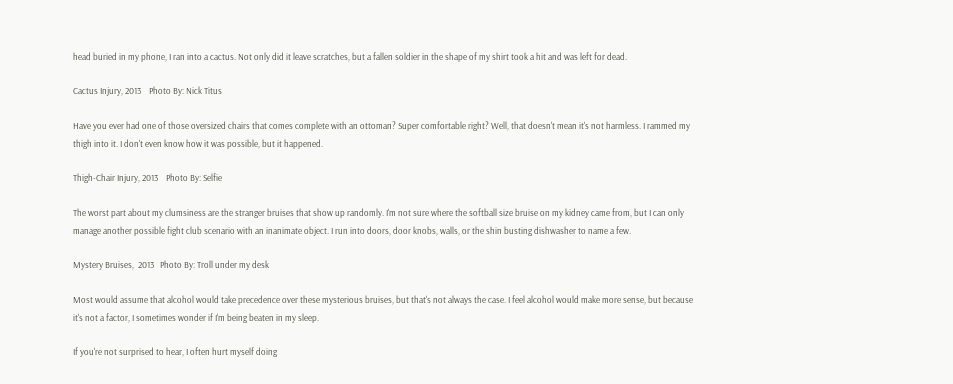head buried in my phone, I ran into a cactus. Not only did it leave scratches, but a fallen soldier in the shape of my shirt took a hit and was left for dead.

Cactus Injury, 2013    Photo By: Nick Titus

Have you ever had one of those oversized chairs that comes complete with an ottoman? Super comfortable right? Well, that doesn't mean it's not harmless. I rammed my thigh into it. I don't even know how it was possible, but it happened.

Thigh-Chair Injury, 2013    Photo By: Selfie

The worst part about my clumsiness are the stranger bruises that show up randomly. I'm not sure where the softball size bruise on my kidney came from, but I can only manage another possible fight club scenario with an inanimate object. I run into doors, door knobs, walls, or the shin busting dishwasher to name a few.

Mystery Bruises,  2013   Photo By: Troll under my desk

Most would assume that alcohol would take precedence over these mysterious bruises, but that's not always the case. I feel alcohol would make more sense, but because it's not a factor, I sometimes wonder if I'm being beaten in my sleep.

If you're not surprised to hear, I often hurt myself doing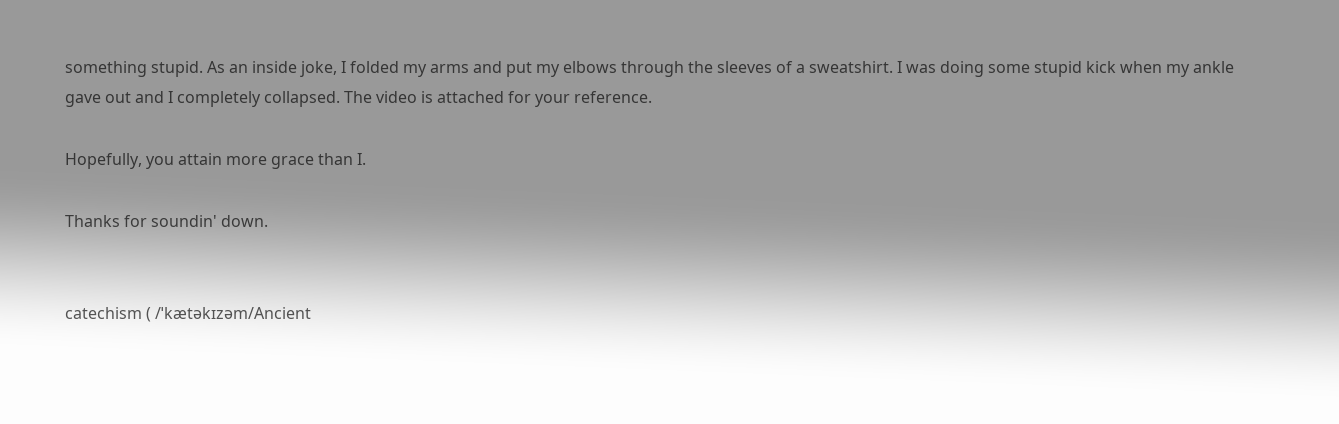something stupid. As an inside joke, I folded my arms and put my elbows through the sleeves of a sweatshirt. I was doing some stupid kick when my ankle gave out and I completely collapsed. The video is attached for your reference.

Hopefully, you attain more grace than I.

Thanks for soundin' down.


catechism ( /ˈkætəkɪzəm/Ancient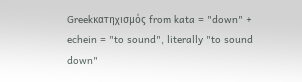Greekκατηχισμός from kata = "down" + echein = "to sound", literally "to sound down"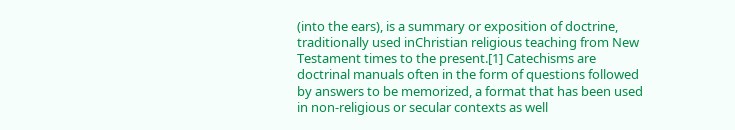(into the ears), is a summary or exposition of doctrine, traditionally used inChristian religious teaching from New Testament times to the present.[1] Catechisms are doctrinal manuals often in the form of questions followed by answers to be memorized, a format that has been used in non-religious or secular contexts as well